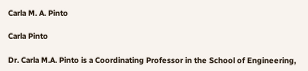Carla M. A. Pinto

Carla Pinto

Dr. Carla M.A. Pinto is a Coordinating Professor in the School of Engineering,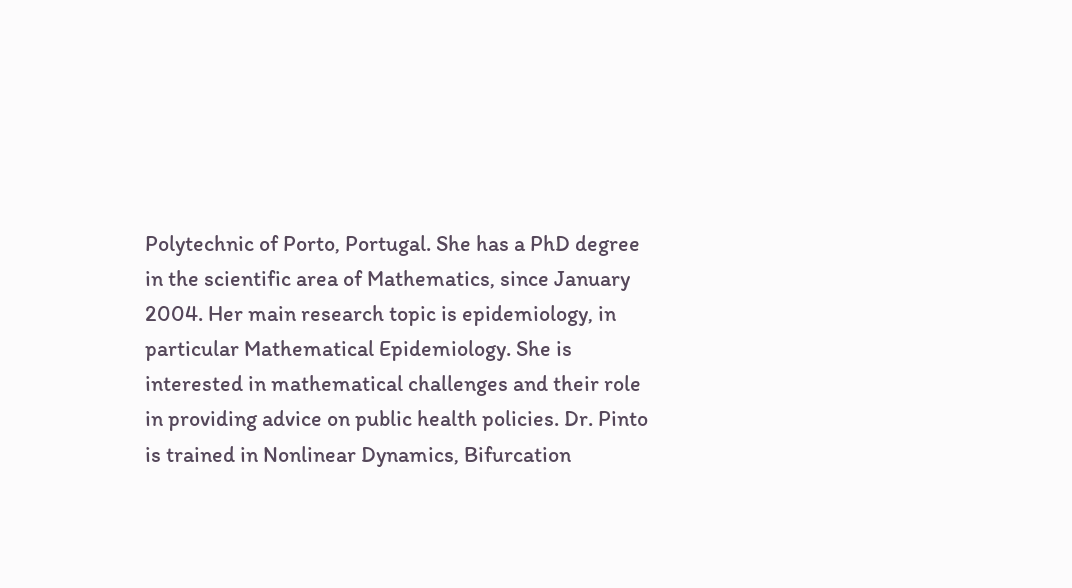Polytechnic of Porto, Portugal. She has a PhD degree in the scientific area of Mathematics, since January 2004. Her main research topic is epidemiology, in particular Mathematical Epidemiology. She is interested in mathematical challenges and their role in providing advice on public health policies. Dr. Pinto is trained in Nonlinear Dynamics, Bifurcation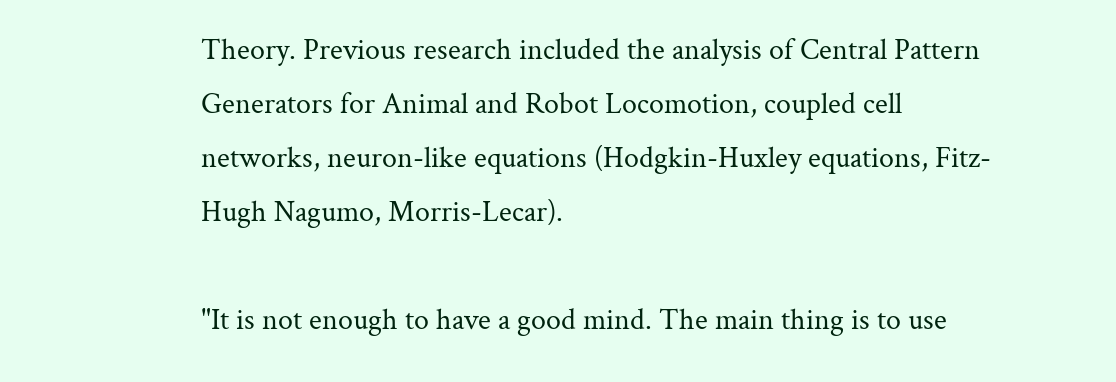Theory. Previous research included the analysis of Central Pattern Generators for Animal and Robot Locomotion, coupled cell networks, neuron-like equations (Hodgkin-Huxley equations, Fitz-Hugh Nagumo, Morris-Lecar).

"It is not enough to have a good mind. The main thing is to use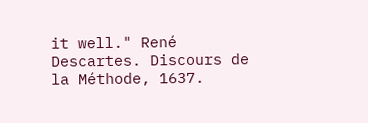it well." René Descartes. Discours de la Méthode, 1637.